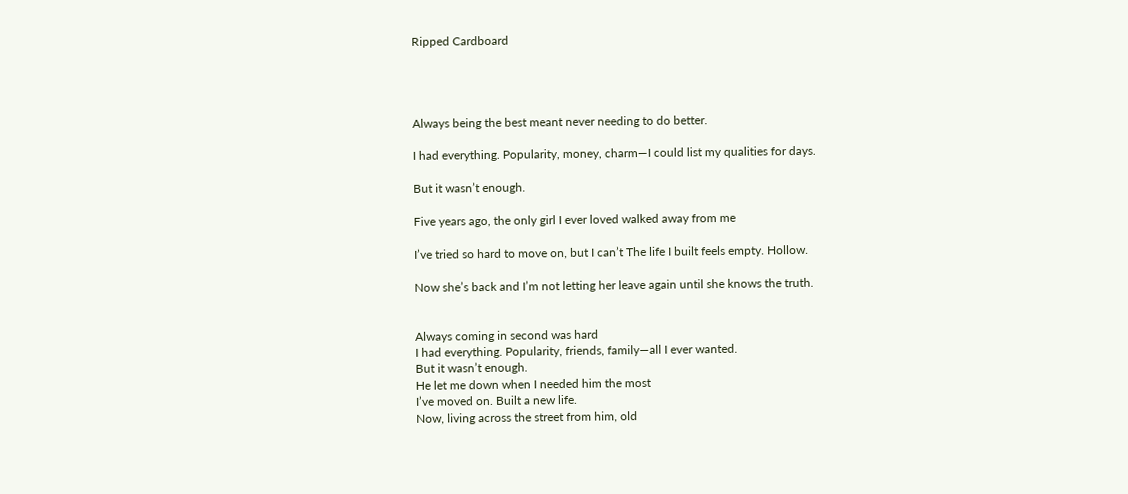Ripped Cardboard




Always being the best meant never needing to do better.

I had everything. Popularity, money, charm—I could list my qualities for days.

But it wasn’t enough.

Five years ago, the only girl I ever loved walked away from me

I’ve tried so hard to move on, but I can’t The life I built feels empty. Hollow.

Now she’s back and I’m not letting her leave again until she knows the truth.


Always coming in second was hard
I had everything. Popularity, friends, family—all I ever wanted.
But it wasn’t enough.
He let me down when I needed him the most
I’ve moved on. Built a new life.
Now, living across the street from him, old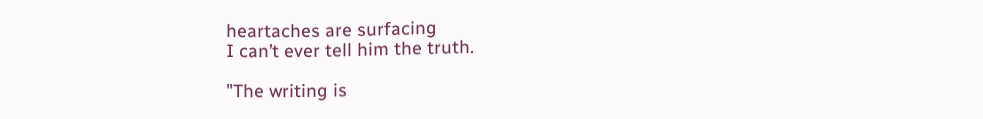heartaches are surfacing
I can’t ever tell him the truth.

"The writing is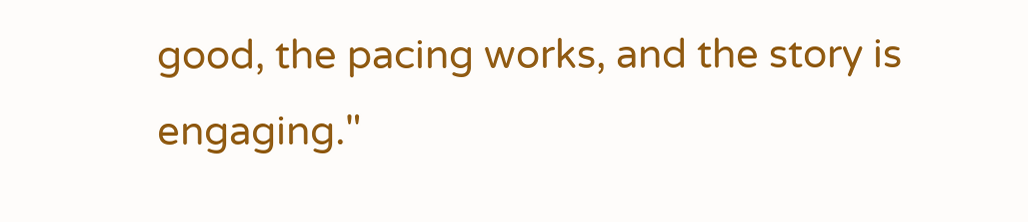good, the pacing works, and the story is engaging."